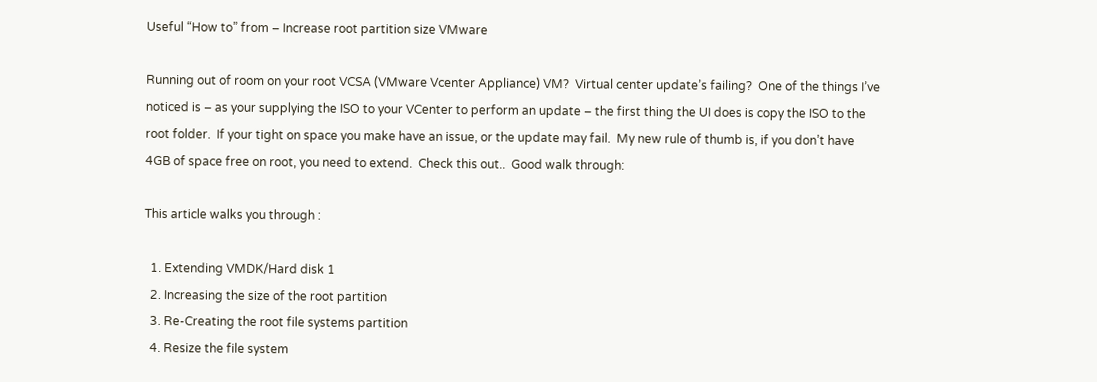Useful “How to” from – Increase root partition size VMware

Running out of room on your root VCSA (VMware Vcenter Appliance) VM?  Virtual center update’s failing?  One of the things I’ve noticed is – as your supplying the ISO to your VCenter to perform an update – the first thing the UI does is copy the ISO to the root folder.  If your tight on space you make have an issue, or the update may fail.  My new rule of thumb is, if you don’t have 4GB of space free on root, you need to extend.  Check this out..  Good walk through:

This article walks you through :

  1. Extending VMDK/Hard disk 1
  2. Increasing the size of the root partition
  3. Re-Creating the root file systems partition
  4. Resize the file system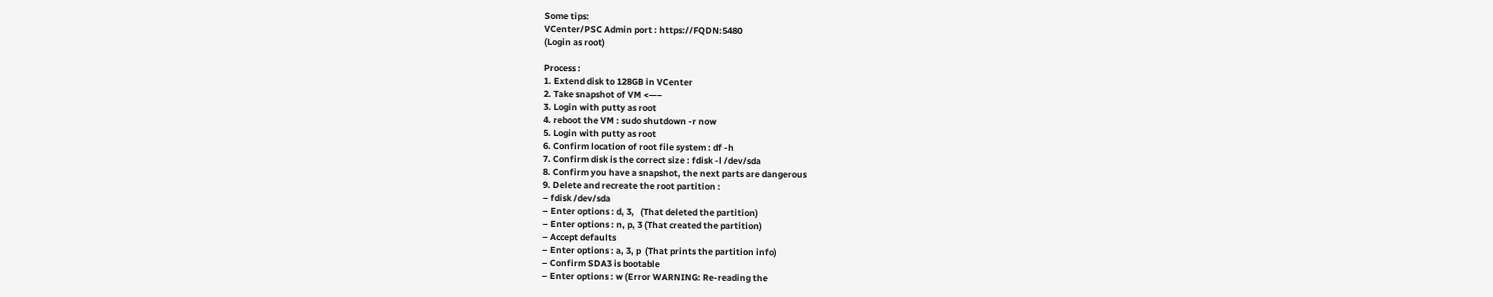Some tips:
VCenter/PSC Admin port : https://FQDN:5480
(Login as root)

Process :
1. Extend disk to 128GB in VCenter
2. Take snapshot of VM <—–
3. Login with putty as root
4. reboot the VM : sudo shutdown -r now
5. Login with putty as root
6. Confirm location of root file system : df -h
7. Confirm disk is the correct size : fdisk -l /dev/sda
8. Confirm you have a snapshot, the next parts are dangerous
9. Delete and recreate the root partition :
– fdisk /dev/sda
– Enter options : d, 3,   (That deleted the partition)
– Enter options : n, p, 3 (That created the partition)
– Accept defaults
– Enter options : a, 3, p  (That prints the partition info)
– Confirm SDA3 is bootable
– Enter options : w (Error WARNING: Re-reading the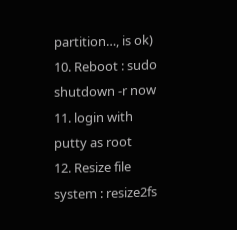partition…, is ok)
10. Reboot : sudo shutdown -r now
11. login with putty as root
12. Resize file system : resize2fs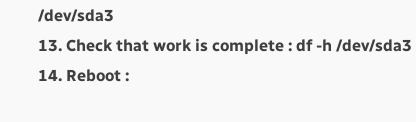/dev/sda3
13. Check that work is complete : df -h /dev/sda3
14. Reboot :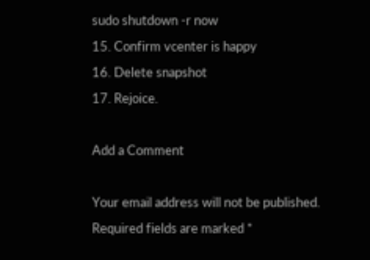sudo shutdown -r now
15. Confirm vcenter is happy
16. Delete snapshot
17. Rejoice.

Add a Comment

Your email address will not be published. Required fields are marked *